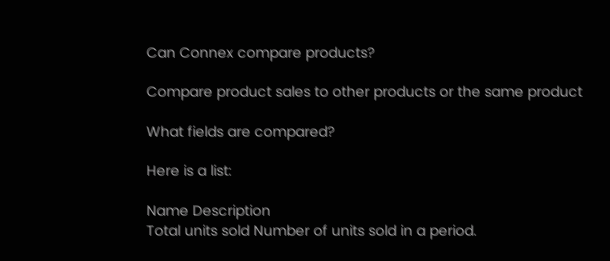Can Connex compare products?

Compare product sales to other products or the same product

What fields are compared?

Here is a list:

Name Description
Total units sold Number of units sold in a period.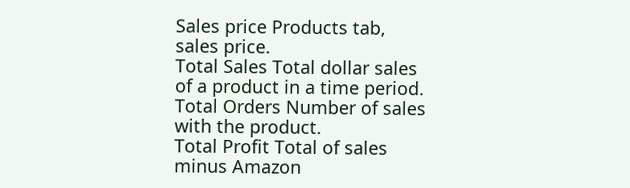Sales price Products tab, sales price.
Total Sales Total dollar sales of a product in a time period.
Total Orders Number of sales with the product.
Total Profit Total of sales minus Amazon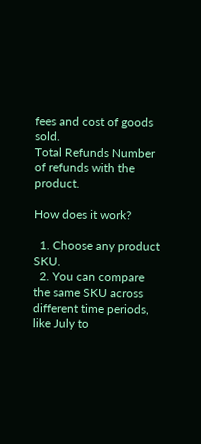fees and cost of goods sold.
Total Refunds Number of refunds with the product.

How does it work?

  1. Choose any product SKU.
  2. You can compare the same SKU across different time periods, like July to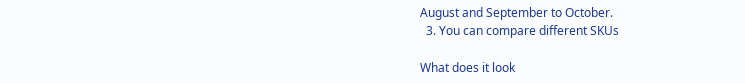August and September to October.
  3. You can compare different SKUs

What does it look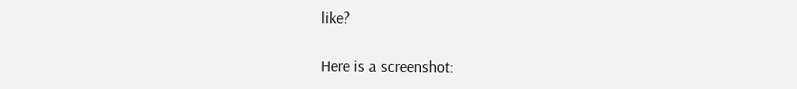like?

Here is a screenshot: